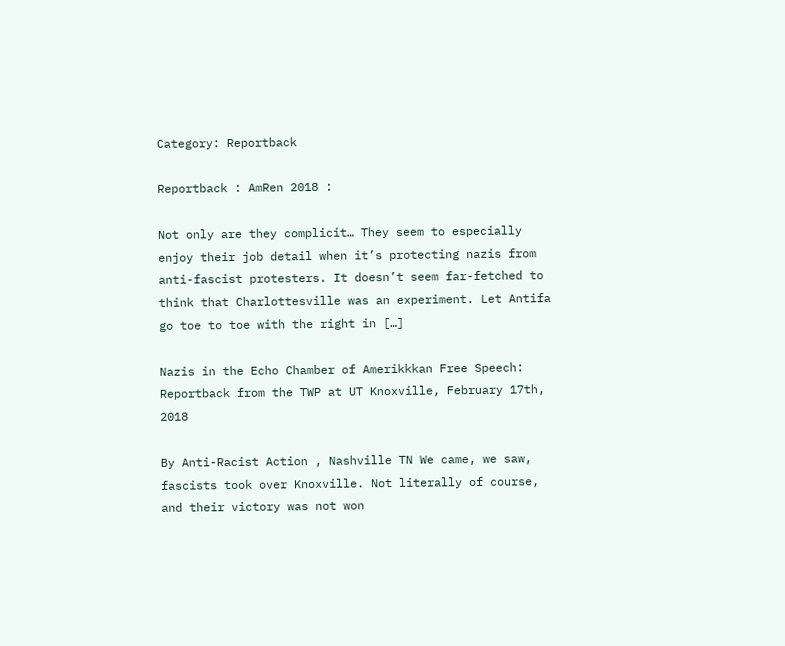Category: Reportback

Reportback : AmRen 2018 :

Not only are they complicit… They seem to especially enjoy their job detail when it’s protecting nazis from anti-fascist protesters. It doesn’t seem far-fetched to think that Charlottesville was an experiment. Let Antifa go toe to toe with the right in […]

Nazis in the Echo Chamber of Amerikkkan Free Speech: Reportback from the TWP at UT Knoxville, February 17th, 2018

By Anti-Racist Action , Nashville TN We came, we saw, fascists took over Knoxville. Not literally of course, and their victory was not won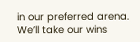in our preferred arena. We’ll take our wins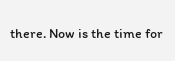there. Now is the time for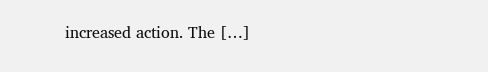increased action. The […]